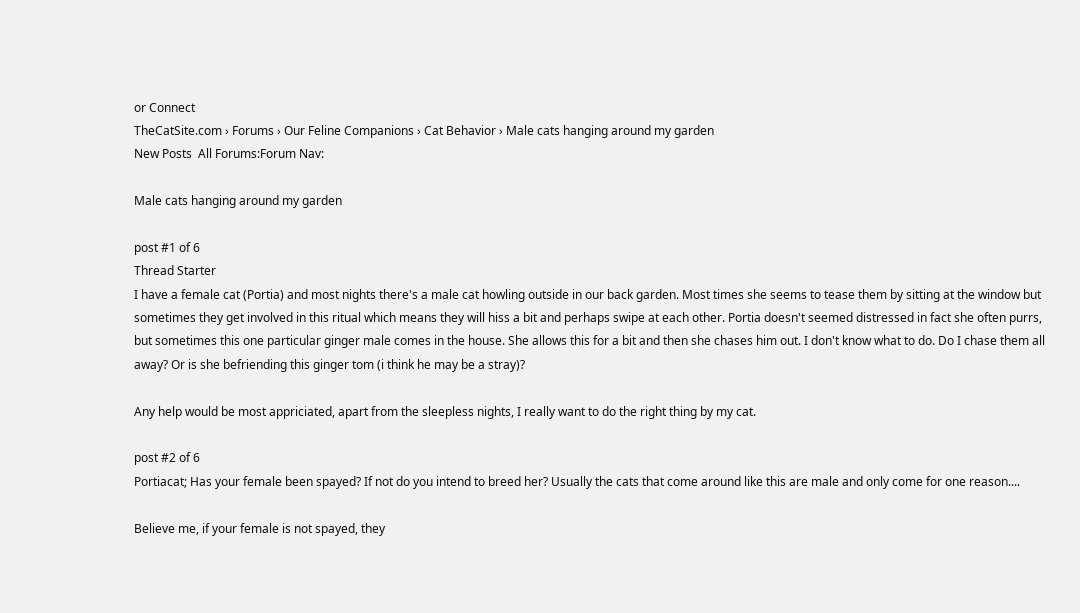or Connect
TheCatSite.com › Forums › Our Feline Companions › Cat Behavior › Male cats hanging around my garden
New Posts  All Forums:Forum Nav:

Male cats hanging around my garden

post #1 of 6
Thread Starter
I have a female cat (Portia) and most nights there's a male cat howling outside in our back garden. Most times she seems to tease them by sitting at the window but sometimes they get involved in this ritual which means they will hiss a bit and perhaps swipe at each other. Portia doesn't seemed distressed in fact she often purrs, but sometimes this one particular ginger male comes in the house. She allows this for a bit and then she chases him out. I don't know what to do. Do I chase them all away? Or is she befriending this ginger tom (i think he may be a stray)?

Any help would be most appriciated, apart from the sleepless nights, I really want to do the right thing by my cat.

post #2 of 6
Portiacat; Has your female been spayed? If not do you intend to breed her? Usually the cats that come around like this are male and only come for one reason....

Believe me, if your female is not spayed, they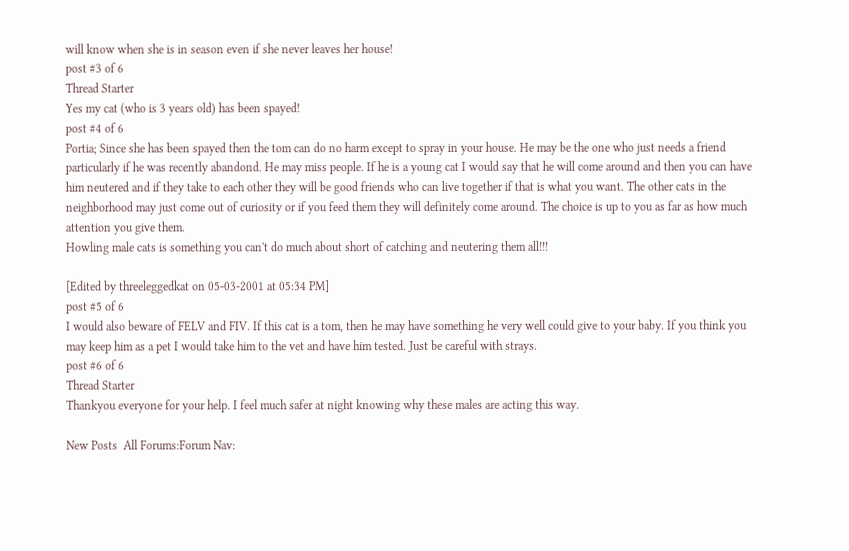will know when she is in season even if she never leaves her house!
post #3 of 6
Thread Starter
Yes my cat (who is 3 years old) has been spayed!
post #4 of 6
Portia; Since she has been spayed then the tom can do no harm except to spray in your house. He may be the one who just needs a friend particularly if he was recently abandond. He may miss people. If he is a young cat I would say that he will come around and then you can have him neutered and if they take to each other they will be good friends who can live together if that is what you want. The other cats in the neighborhood may just come out of curiosity or if you feed them they will definitely come around. The choice is up to you as far as how much attention you give them.
Howling male cats is something you can't do much about short of catching and neutering them all!!!

[Edited by threeleggedkat on 05-03-2001 at 05:34 PM]
post #5 of 6
I would also beware of FELV and FIV. If this cat is a tom, then he may have something he very well could give to your baby. If you think you may keep him as a pet I would take him to the vet and have him tested. Just be careful with strays.
post #6 of 6
Thread Starter
Thankyou everyone for your help. I feel much safer at night knowing why these males are acting this way.

New Posts  All Forums:Forum Nav: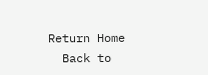Return Home
  Back to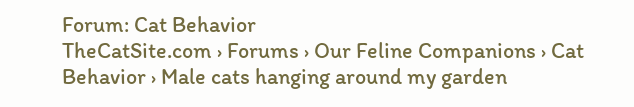Forum: Cat Behavior
TheCatSite.com › Forums › Our Feline Companions › Cat Behavior › Male cats hanging around my garden